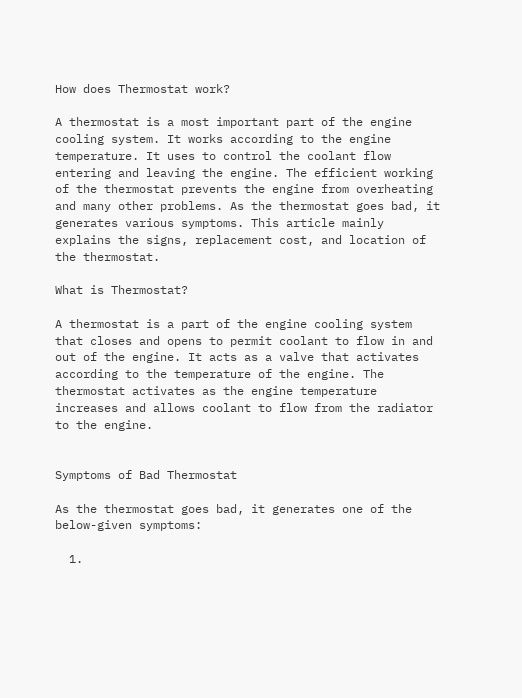How does Thermostat work?

A thermostat is a most important part of the engine cooling system. It works according to the engine temperature. It uses to control the coolant flow entering and leaving the engine. The efficient working of the thermostat prevents the engine from overheating and many other problems. As the thermostat goes bad, it generates various symptoms. This article mainly explains the signs, replacement cost, and location of the thermostat.

What is Thermostat?

A thermostat is a part of the engine cooling system that closes and opens to permit coolant to flow in and out of the engine. It acts as a valve that activates according to the temperature of the engine. The thermostat activates as the engine temperature increases and allows coolant to flow from the radiator to the engine.


Symptoms of Bad Thermostat

As the thermostat goes bad, it generates one of the below-given symptoms:

  1.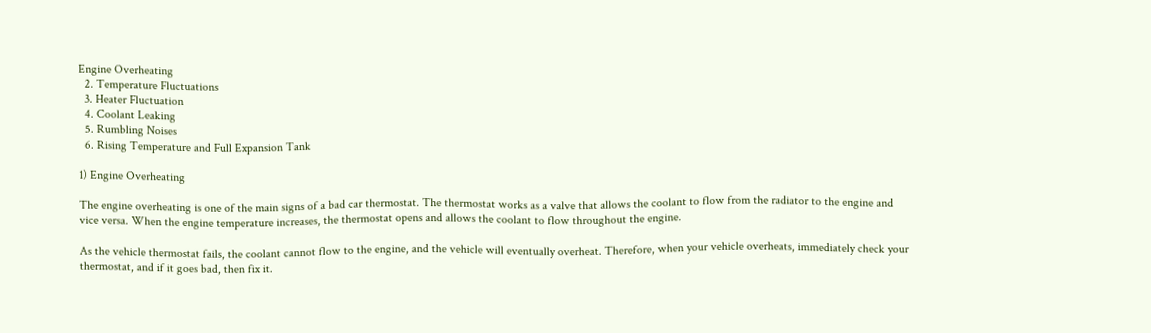Engine Overheating
  2. Temperature Fluctuations
  3. Heater Fluctuation
  4. Coolant Leaking
  5. Rumbling Noises
  6. Rising Temperature and Full Expansion Tank

1) Engine Overheating

The engine overheating is one of the main signs of a bad car thermostat. The thermostat works as a valve that allows the coolant to flow from the radiator to the engine and vice versa. When the engine temperature increases, the thermostat opens and allows the coolant to flow throughout the engine.

As the vehicle thermostat fails, the coolant cannot flow to the engine, and the vehicle will eventually overheat. Therefore, when your vehicle overheats, immediately check your thermostat, and if it goes bad, then fix it.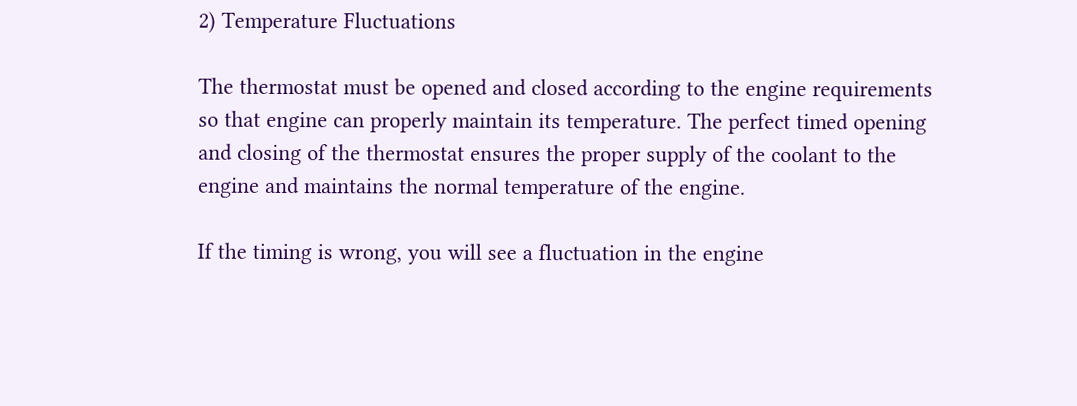2) Temperature Fluctuations

The thermostat must be opened and closed according to the engine requirements so that engine can properly maintain its temperature. The perfect timed opening and closing of the thermostat ensures the proper supply of the coolant to the engine and maintains the normal temperature of the engine.

If the timing is wrong, you will see a fluctuation in the engine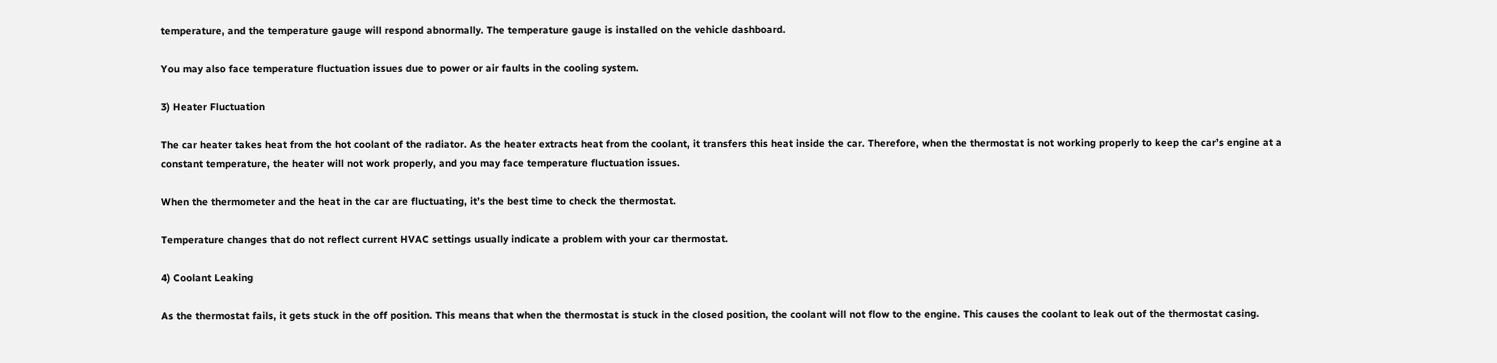temperature, and the temperature gauge will respond abnormally. The temperature gauge is installed on the vehicle dashboard.

You may also face temperature fluctuation issues due to power or air faults in the cooling system.

3) Heater Fluctuation

The car heater takes heat from the hot coolant of the radiator. As the heater extracts heat from the coolant, it transfers this heat inside the car. Therefore, when the thermostat is not working properly to keep the car’s engine at a constant temperature, the heater will not work properly, and you may face temperature fluctuation issues.

When the thermometer and the heat in the car are fluctuating, it’s the best time to check the thermostat.

Temperature changes that do not reflect current HVAC settings usually indicate a problem with your car thermostat.

4) Coolant Leaking

As the thermostat fails, it gets stuck in the off position. This means that when the thermostat is stuck in the closed position, the coolant will not flow to the engine. This causes the coolant to leak out of the thermostat casing.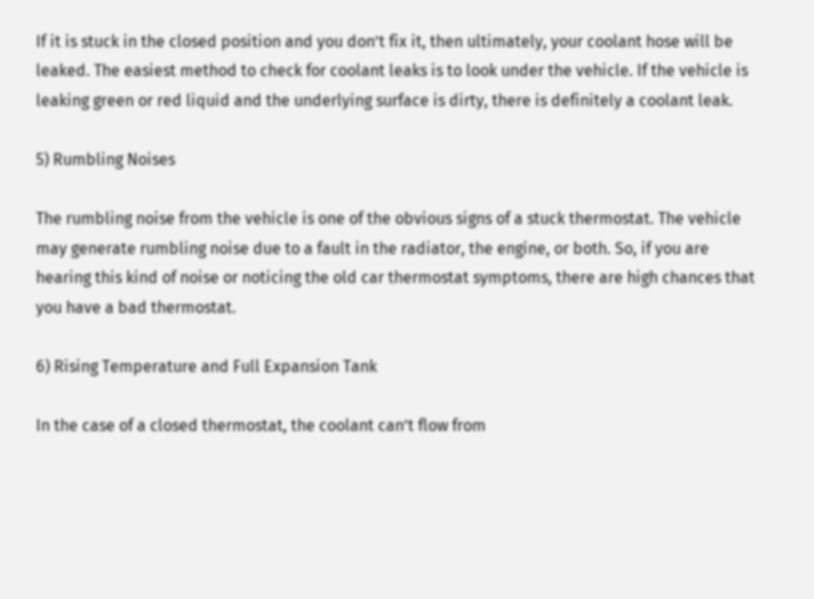If it is stuck in the closed position and you don’t fix it, then ultimately, your coolant hose will be leaked. The easiest method to check for coolant leaks is to look under the vehicle. If the vehicle is leaking green or red liquid and the underlying surface is dirty, there is definitely a coolant leak.

5) Rumbling Noises

The rumbling noise from the vehicle is one of the obvious signs of a stuck thermostat. The vehicle may generate rumbling noise due to a fault in the radiator, the engine, or both. So, if you are hearing this kind of noise or noticing the old car thermostat symptoms, there are high chances that you have a bad thermostat.

6) Rising Temperature and Full Expansion Tank

In the case of a closed thermostat, the coolant can’t flow from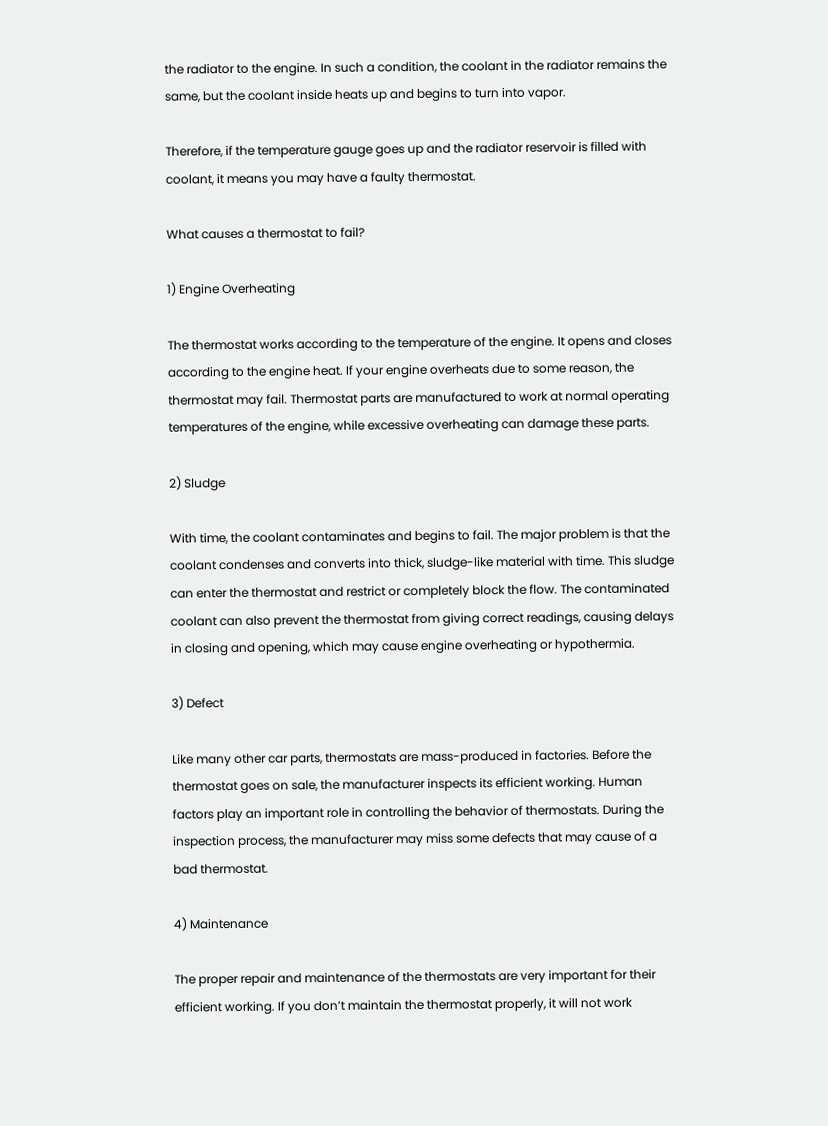the radiator to the engine. In such a condition, the coolant in the radiator remains the same, but the coolant inside heats up and begins to turn into vapor.

Therefore, if the temperature gauge goes up and the radiator reservoir is filled with coolant, it means you may have a faulty thermostat.

What causes a thermostat to fail?

1) Engine Overheating

The thermostat works according to the temperature of the engine. It opens and closes according to the engine heat. If your engine overheats due to some reason, the thermostat may fail. Thermostat parts are manufactured to work at normal operating temperatures of the engine, while excessive overheating can damage these parts.

2) Sludge

With time, the coolant contaminates and begins to fail. The major problem is that the coolant condenses and converts into thick, sludge-like material with time. This sludge can enter the thermostat and restrict or completely block the flow. The contaminated coolant can also prevent the thermostat from giving correct readings, causing delays in closing and opening, which may cause engine overheating or hypothermia.

3) Defect

Like many other car parts, thermostats are mass-produced in factories. Before the thermostat goes on sale, the manufacturer inspects its efficient working. Human factors play an important role in controlling the behavior of thermostats. During the inspection process, the manufacturer may miss some defects that may cause of a bad thermostat.

4) Maintenance

The proper repair and maintenance of the thermostats are very important for their efficient working. If you don’t maintain the thermostat properly, it will not work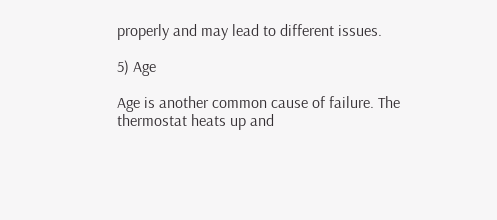properly and may lead to different issues.

5) Age

Age is another common cause of failure. The thermostat heats up and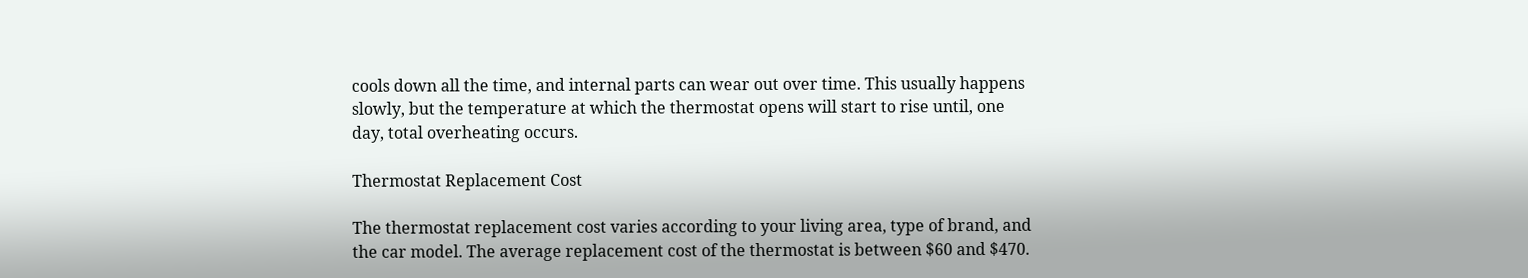cools down all the time, and internal parts can wear out over time. This usually happens slowly, but the temperature at which the thermostat opens will start to rise until, one day, total overheating occurs.

Thermostat Replacement Cost

The thermostat replacement cost varies according to your living area, type of brand, and the car model. The average replacement cost of the thermostat is between $60 and $470.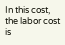In this cost, the labor cost is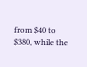from $40 to $380, while the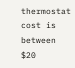thermostat cost is between $20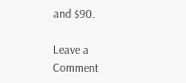and $90.

Leave a Comment